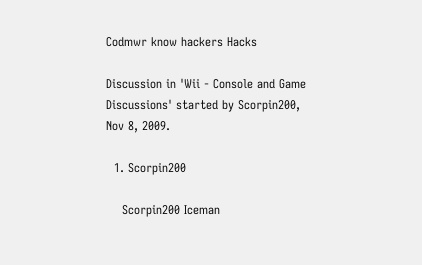Codmwr know hackers Hacks

Discussion in 'Wii - Console and Game Discussions' started by Scorpin200, Nov 8, 2009.

  1. Scorpin200

    Scorpin200 Iceman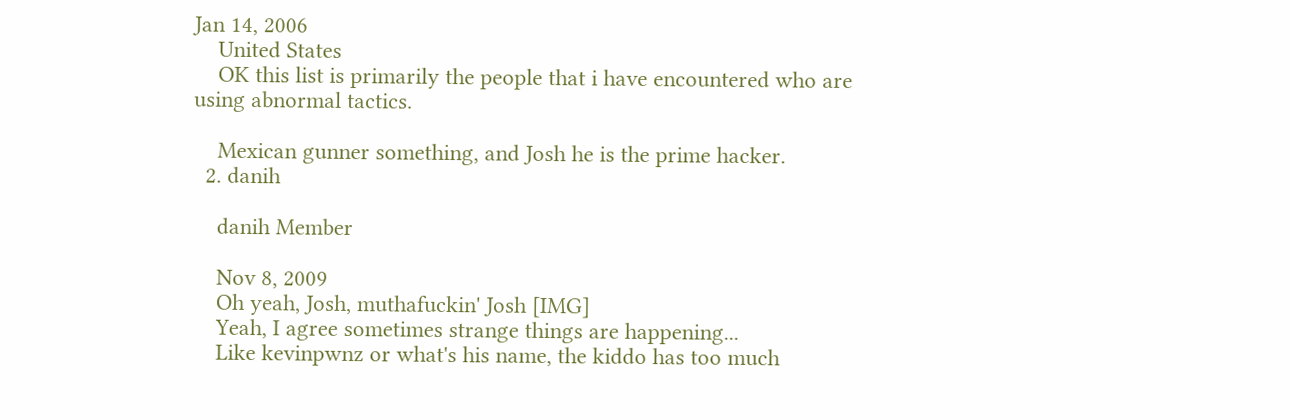Jan 14, 2006
    United States
    OK this list is primarily the people that i have encountered who are using abnormal tactics.

    Mexican gunner something, and Josh he is the prime hacker.
  2. danih

    danih Member

    Nov 8, 2009
    Oh yeah, Josh, muthafuckin' Josh [IMG]
    Yeah, I agree sometimes strange things are happening...
    Like kevinpwnz or what's his name, the kiddo has too much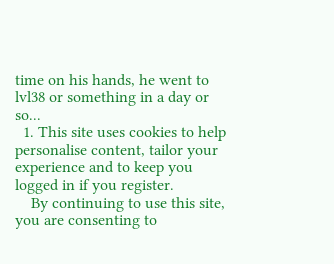time on his hands, he went to lvl38 or something in a day or so...
  1. This site uses cookies to help personalise content, tailor your experience and to keep you logged in if you register.
    By continuing to use this site, you are consenting to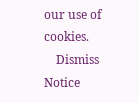our use of cookies.
    Dismiss Notice